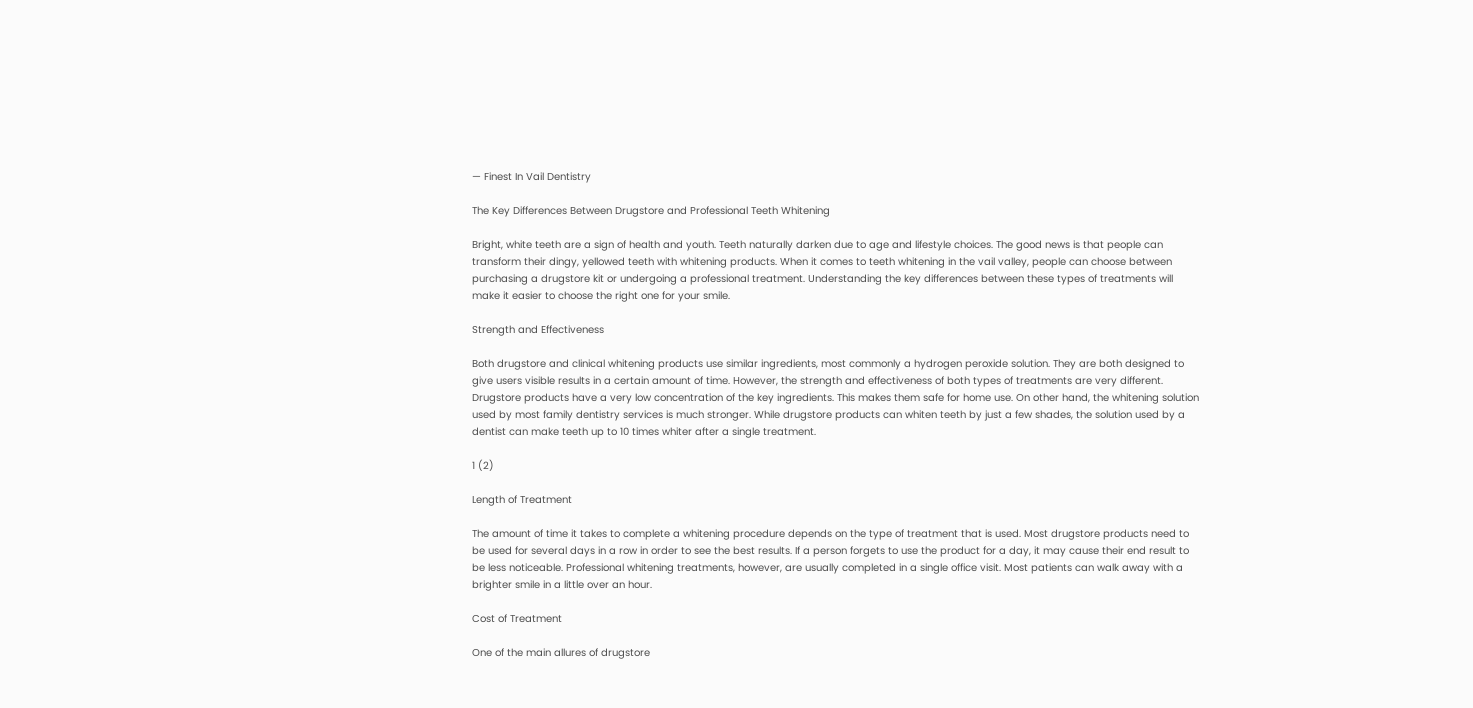— Finest In Vail Dentistry

The Key Differences Between Drugstore and Professional Teeth Whitening

Bright, white teeth are a sign of health and youth. Teeth naturally darken due to age and lifestyle choices. The good news is that people can transform their dingy, yellowed teeth with whitening products. When it comes to teeth whitening in the vail valley, people can choose between purchasing a drugstore kit or undergoing a professional treatment. Understanding the key differences between these types of treatments will make it easier to choose the right one for your smile.

Strength and Effectiveness

Both drugstore and clinical whitening products use similar ingredients, most commonly a hydrogen peroxide solution. They are both designed to give users visible results in a certain amount of time. However, the strength and effectiveness of both types of treatments are very different. Drugstore products have a very low concentration of the key ingredients. This makes them safe for home use. On other hand, the whitening solution used by most family dentistry services is much stronger. While drugstore products can whiten teeth by just a few shades, the solution used by a dentist can make teeth up to 10 times whiter after a single treatment.

1 (2)

Length of Treatment

The amount of time it takes to complete a whitening procedure depends on the type of treatment that is used. Most drugstore products need to be used for several days in a row in order to see the best results. If a person forgets to use the product for a day, it may cause their end result to be less noticeable. Professional whitening treatments, however, are usually completed in a single office visit. Most patients can walk away with a brighter smile in a little over an hour.

Cost of Treatment

One of the main allures of drugstore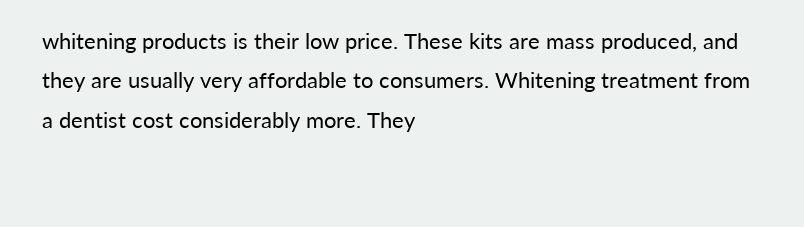whitening products is their low price. These kits are mass produced, and they are usually very affordable to consumers. Whitening treatment from a dentist cost considerably more. They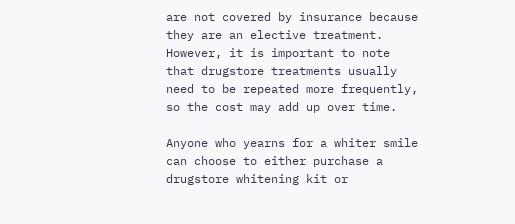are not covered by insurance because they are an elective treatment. However, it is important to note that drugstore treatments usually need to be repeated more frequently, so the cost may add up over time.

Anyone who yearns for a whiter smile can choose to either purchase a drugstore whitening kit or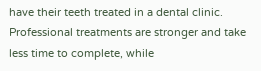have their teeth treated in a dental clinic. Professional treatments are stronger and take less time to complete, while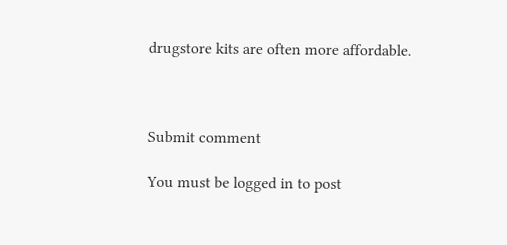drugstore kits are often more affordable.



Submit comment

You must be logged in to post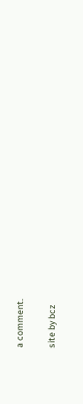a comment.

site by bcz